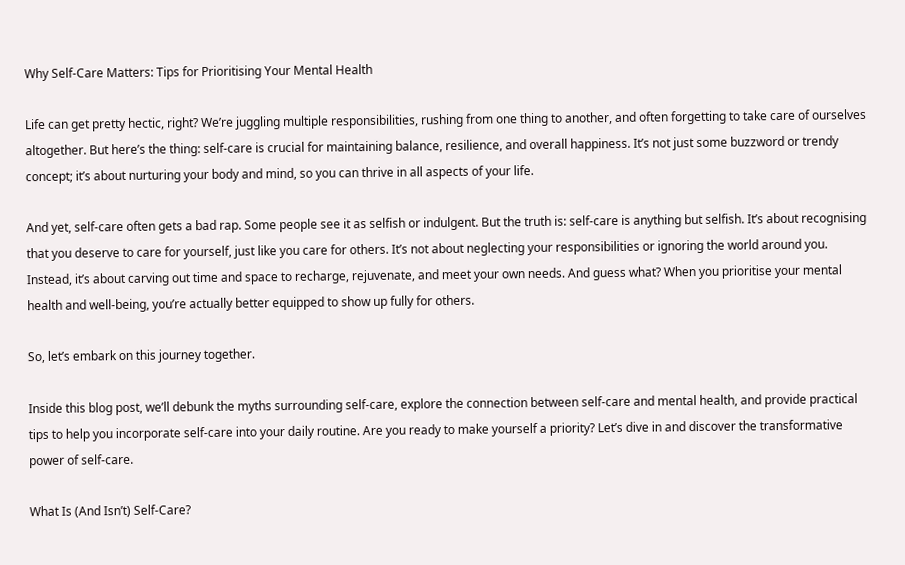Why Self-Care Matters: Tips for Prioritising Your Mental Health

Life can get pretty hectic, right? We’re juggling multiple responsibilities, rushing from one thing to another, and often forgetting to take care of ourselves altogether. But here’s the thing: self-care is crucial for maintaining balance, resilience, and overall happiness. It’s not just some buzzword or trendy concept; it’s about nurturing your body and mind, so you can thrive in all aspects of your life.

And yet, self-care often gets a bad rap. Some people see it as selfish or indulgent. But the truth is: self-care is anything but selfish. It’s about recognising that you deserve to care for yourself, just like you care for others. It’s not about neglecting your responsibilities or ignoring the world around you. Instead, it’s about carving out time and space to recharge, rejuvenate, and meet your own needs. And guess what? When you prioritise your mental health and well-being, you’re actually better equipped to show up fully for others.

So, let’s embark on this journey together.

Inside this blog post, we’ll debunk the myths surrounding self-care, explore the connection between self-care and mental health, and provide practical tips to help you incorporate self-care into your daily routine. Are you ready to make yourself a priority? Let’s dive in and discover the transformative power of self-care.

What Is (And Isn’t) Self-Care?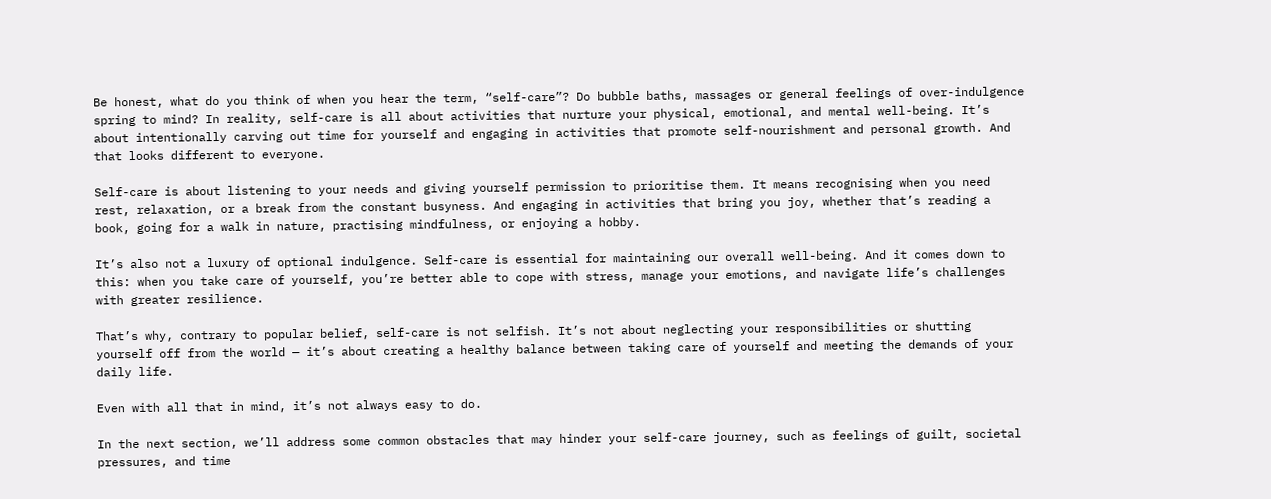Be honest, what do you think of when you hear the term, “self-care”? Do bubble baths, massages or general feelings of over-indulgence spring to mind? In reality, self-care is all about activities that nurture your physical, emotional, and mental well-being. It’s about intentionally carving out time for yourself and engaging in activities that promote self-nourishment and personal growth. And that looks different to everyone.

Self-care is about listening to your needs and giving yourself permission to prioritise them. It means recognising when you need rest, relaxation, or a break from the constant busyness. And engaging in activities that bring you joy, whether that’s reading a book, going for a walk in nature, practising mindfulness, or enjoying a hobby.

It’s also not a luxury of optional indulgence. Self-care is essential for maintaining our overall well-being. And it comes down to this: when you take care of yourself, you’re better able to cope with stress, manage your emotions, and navigate life’s challenges with greater resilience.

That’s why, contrary to popular belief, self-care is not selfish. It’s not about neglecting your responsibilities or shutting yourself off from the world — it’s about creating a healthy balance between taking care of yourself and meeting the demands of your daily life.

Even with all that in mind, it’s not always easy to do.

In the next section, we’ll address some common obstacles that may hinder your self-care journey, such as feelings of guilt, societal pressures, and time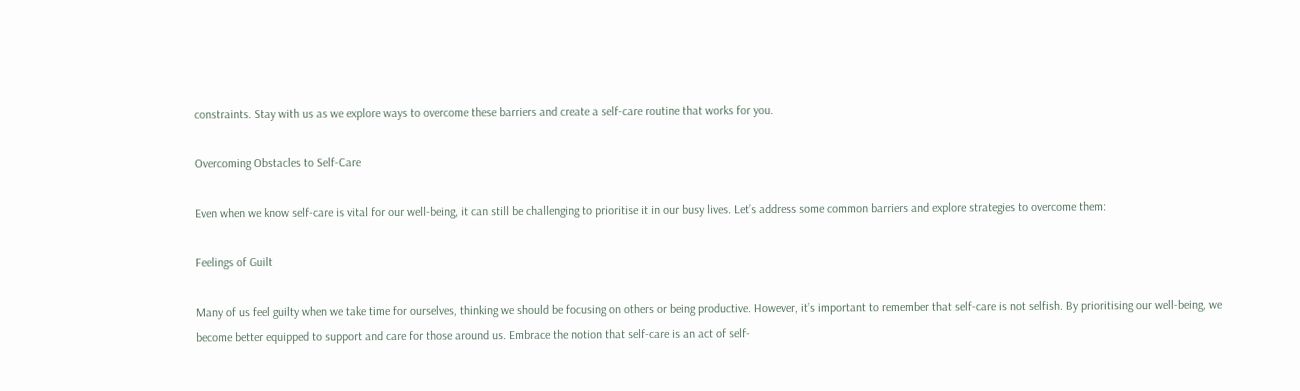constraints. Stay with us as we explore ways to overcome these barriers and create a self-care routine that works for you.

Overcoming Obstacles to Self-Care

Even when we know self-care is vital for our well-being, it can still be challenging to prioritise it in our busy lives. Let’s address some common barriers and explore strategies to overcome them:

Feelings of Guilt

Many of us feel guilty when we take time for ourselves, thinking we should be focusing on others or being productive. However, it’s important to remember that self-care is not selfish. By prioritising our well-being, we become better equipped to support and care for those around us. Embrace the notion that self-care is an act of self-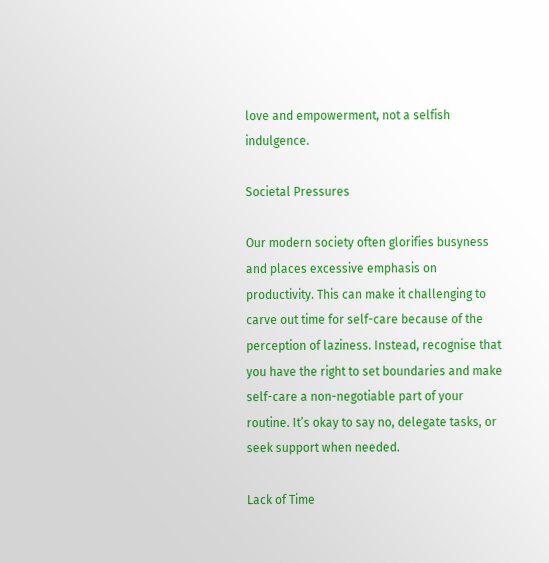love and empowerment, not a selfish indulgence.

Societal Pressures

Our modern society often glorifies busyness and places excessive emphasis on productivity. This can make it challenging to carve out time for self-care because of the perception of laziness. Instead, recognise that you have the right to set boundaries and make self-care a non-negotiable part of your routine. It’s okay to say no, delegate tasks, or seek support when needed.

Lack of Time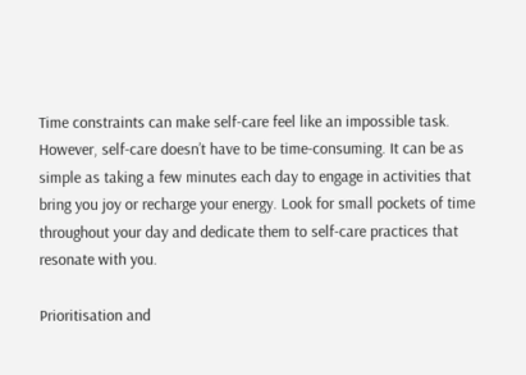Time constraints can make self-care feel like an impossible task. However, self-care doesn’t have to be time-consuming. It can be as simple as taking a few minutes each day to engage in activities that bring you joy or recharge your energy. Look for small pockets of time throughout your day and dedicate them to self-care practices that resonate with you.

Prioritisation and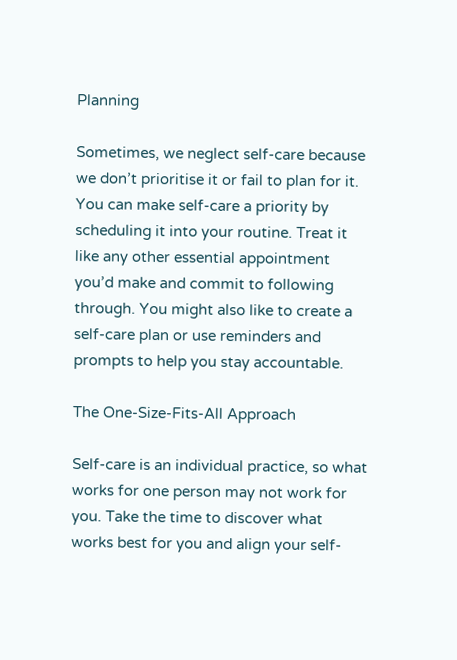Planning

Sometimes, we neglect self-care because we don’t prioritise it or fail to plan for it. You can make self-care a priority by scheduling it into your routine. Treat it like any other essential appointment you’d make and commit to following through. You might also like to create a self-care plan or use reminders and prompts to help you stay accountable.

The One-Size-Fits-All Approach

Self-care is an individual practice, so what works for one person may not work for you. Take the time to discover what works best for you and align your self-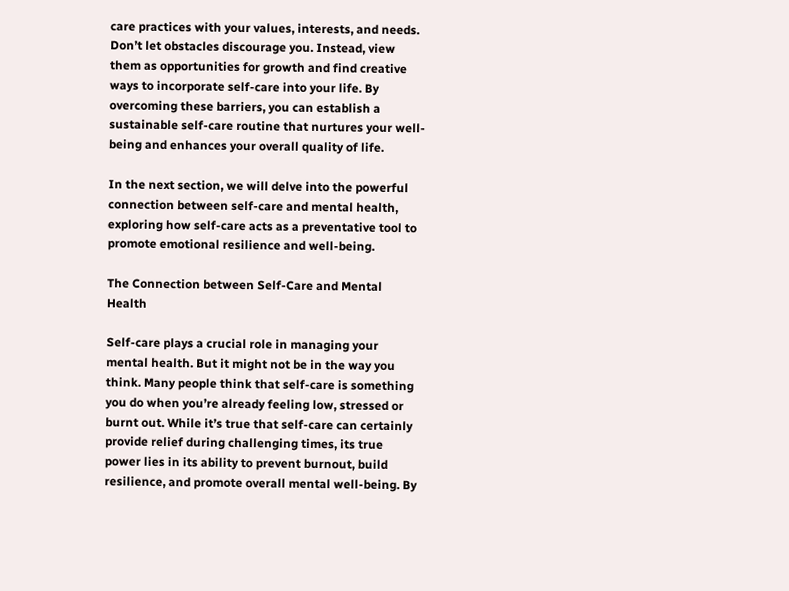care practices with your values, interests, and needs. Don’t let obstacles discourage you. Instead, view them as opportunities for growth and find creative ways to incorporate self-care into your life. By overcoming these barriers, you can establish a sustainable self-care routine that nurtures your well-being and enhances your overall quality of life.

In the next section, we will delve into the powerful connection between self-care and mental health, exploring how self-care acts as a preventative tool to promote emotional resilience and well-being.

The Connection between Self-Care and Mental Health

Self-care plays a crucial role in managing your mental health. But it might not be in the way you think. Many people think that self-care is something you do when you’re already feeling low, stressed or burnt out. While it’s true that self-care can certainly provide relief during challenging times, its true power lies in its ability to prevent burnout, build resilience, and promote overall mental well-being. By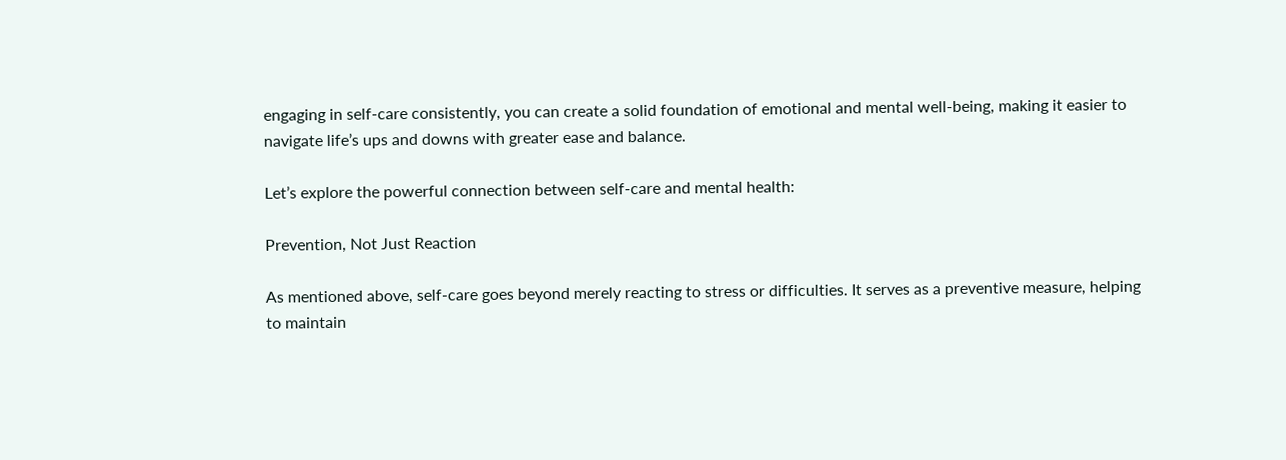engaging in self-care consistently, you can create a solid foundation of emotional and mental well-being, making it easier to navigate life’s ups and downs with greater ease and balance.

Let’s explore the powerful connection between self-care and mental health:

Prevention, Not Just Reaction

As mentioned above, self-care goes beyond merely reacting to stress or difficulties. It serves as a preventive measure, helping to maintain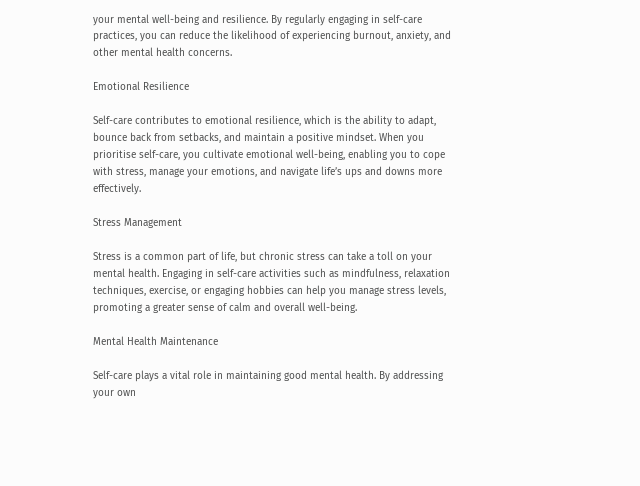your mental well-being and resilience. By regularly engaging in self-care practices, you can reduce the likelihood of experiencing burnout, anxiety, and other mental health concerns.

Emotional Resilience

Self-care contributes to emotional resilience, which is the ability to adapt, bounce back from setbacks, and maintain a positive mindset. When you prioritise self-care, you cultivate emotional well-being, enabling you to cope with stress, manage your emotions, and navigate life’s ups and downs more effectively.

Stress Management

Stress is a common part of life, but chronic stress can take a toll on your mental health. Engaging in self-care activities such as mindfulness, relaxation techniques, exercise, or engaging hobbies can help you manage stress levels, promoting a greater sense of calm and overall well-being.

Mental Health Maintenance

Self-care plays a vital role in maintaining good mental health. By addressing your own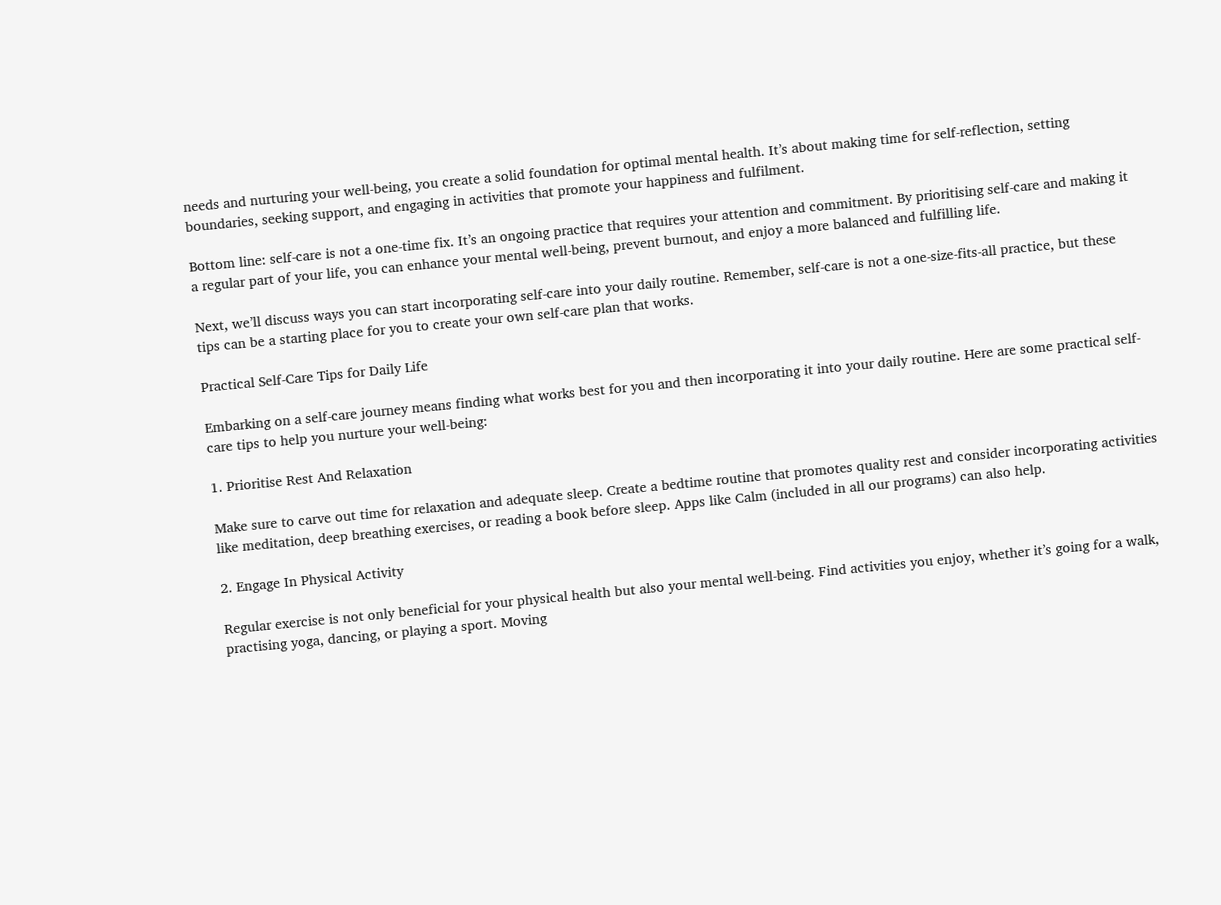needs and nurturing your well-being, you create a solid foundation for optimal mental health. It’s about making time for self-reflection, setting boundaries, seeking support, and engaging in activities that promote your happiness and fulfilment.

Bottom line: self-care is not a one-time fix. It’s an ongoing practice that requires your attention and commitment. By prioritising self-care and making it a regular part of your life, you can enhance your mental well-being, prevent burnout, and enjoy a more balanced and fulfilling life.

Next, we’ll discuss ways you can start incorporating self-care into your daily routine. Remember, self-care is not a one-size-fits-all practice, but these tips can be a starting place for you to create your own self-care plan that works.

Practical Self-Care Tips for Daily Life

Embarking on a self-care journey means finding what works best for you and then incorporating it into your daily routine. Here are some practical self-care tips to help you nurture your well-being:

1. Prioritise Rest And Relaxation

Make sure to carve out time for relaxation and adequate sleep. Create a bedtime routine that promotes quality rest and consider incorporating activities like meditation, deep breathing exercises, or reading a book before sleep. Apps like Calm (included in all our programs) can also help.

2. Engage In Physical Activity

Regular exercise is not only beneficial for your physical health but also your mental well-being. Find activities you enjoy, whether it’s going for a walk, practising yoga, dancing, or playing a sport. Moving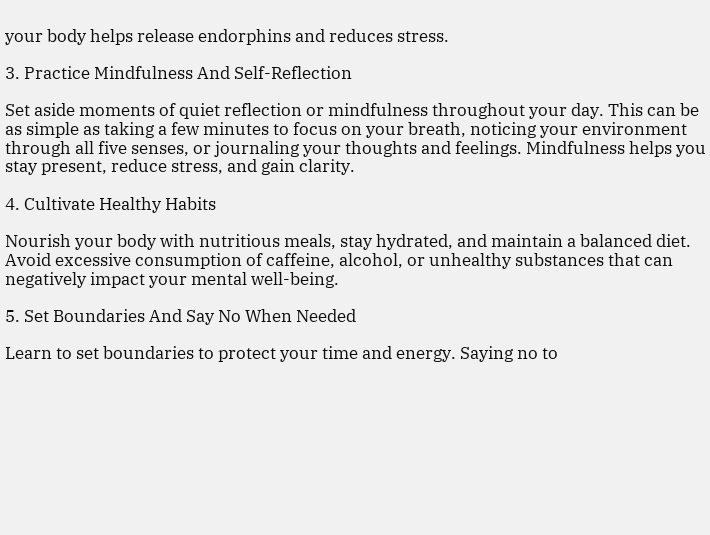your body helps release endorphins and reduces stress.

3. Practice Mindfulness And Self-Reflection

Set aside moments of quiet reflection or mindfulness throughout your day. This can be as simple as taking a few minutes to focus on your breath, noticing your environment through all five senses, or journaling your thoughts and feelings. Mindfulness helps you stay present, reduce stress, and gain clarity.

4. Cultivate Healthy Habits

Nourish your body with nutritious meals, stay hydrated, and maintain a balanced diet. Avoid excessive consumption of caffeine, alcohol, or unhealthy substances that can negatively impact your mental well-being.

5. Set Boundaries And Say No When Needed

Learn to set boundaries to protect your time and energy. Saying no to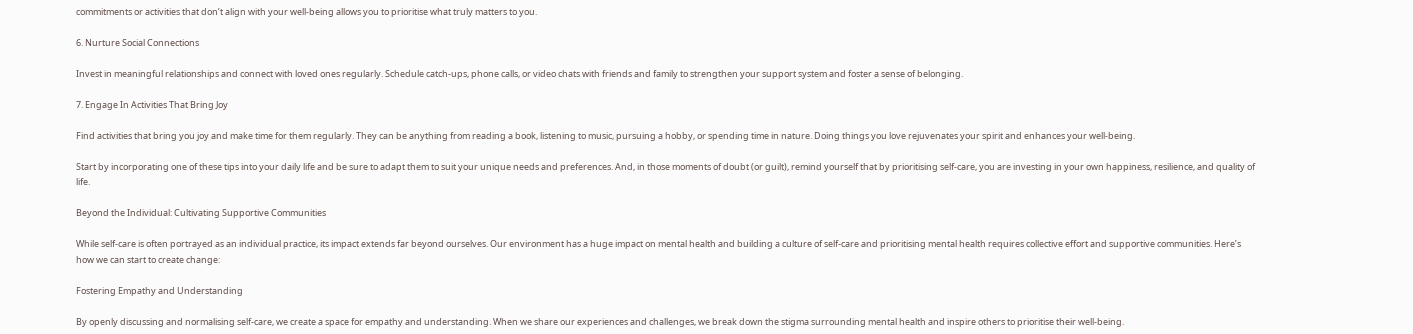commitments or activities that don’t align with your well-being allows you to prioritise what truly matters to you.

6. Nurture Social Connections

Invest in meaningful relationships and connect with loved ones regularly. Schedule catch-ups, phone calls, or video chats with friends and family to strengthen your support system and foster a sense of belonging.

7. Engage In Activities That Bring Joy

Find activities that bring you joy and make time for them regularly. They can be anything from reading a book, listening to music, pursuing a hobby, or spending time in nature. Doing things you love rejuvenates your spirit and enhances your well-being.

Start by incorporating one of these tips into your daily life and be sure to adapt them to suit your unique needs and preferences. And, in those moments of doubt (or guilt), remind yourself that by prioritising self-care, you are investing in your own happiness, resilience, and quality of life.

Beyond the Individual: Cultivating Supportive Communities

While self-care is often portrayed as an individual practice, its impact extends far beyond ourselves. Our environment has a huge impact on mental health and building a culture of self-care and prioritising mental health requires collective effort and supportive communities. Here’s how we can start to create change:

Fostering Empathy and Understanding

By openly discussing and normalising self-care, we create a space for empathy and understanding. When we share our experiences and challenges, we break down the stigma surrounding mental health and inspire others to prioritise their well-being.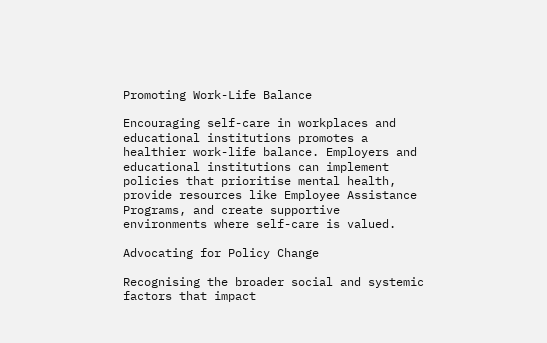Promoting Work-Life Balance

Encouraging self-care in workplaces and educational institutions promotes a healthier work-life balance. Employers and educational institutions can implement policies that prioritise mental health, provide resources like Employee Assistance Programs, and create supportive environments where self-care is valued.

Advocating for Policy Change

Recognising the broader social and systemic factors that impact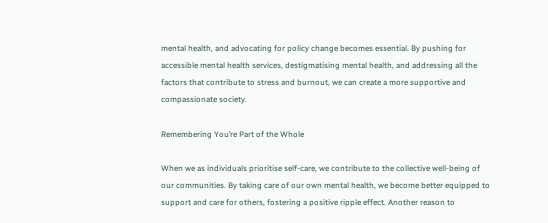mental health, and advocating for policy change becomes essential. By pushing for accessible mental health services, destigmatising mental health, and addressing all the factors that contribute to stress and burnout, we can create a more supportive and compassionate society.

Remembering You’re Part of the Whole

When we as individuals prioritise self-care, we contribute to the collective well-being of our communities. By taking care of our own mental health, we become better equipped to support and care for others, fostering a positive ripple effect. Another reason to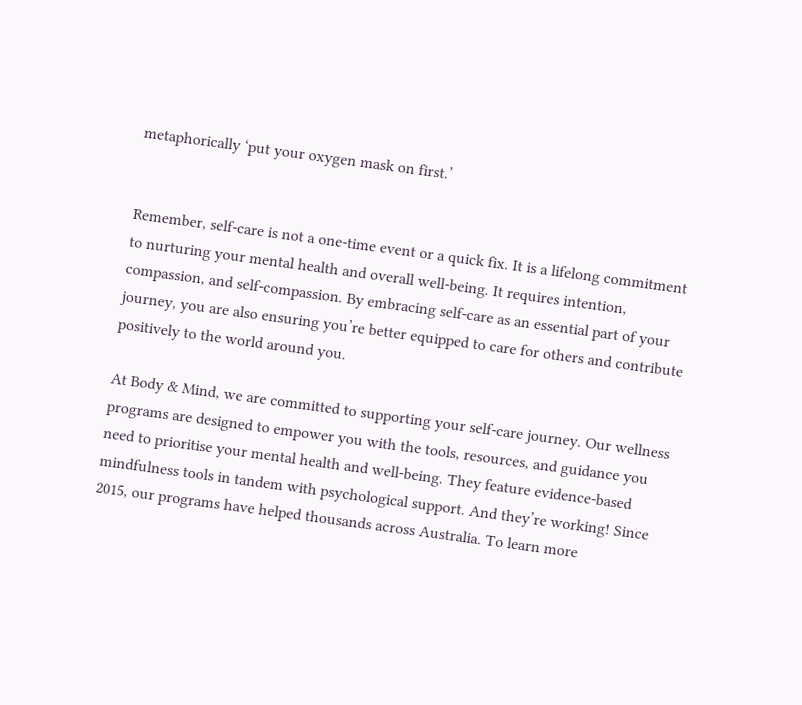metaphorically ‘put your oxygen mask on first.’


Remember, self-care is not a one-time event or a quick fix. It is a lifelong commitment to nurturing your mental health and overall well-being. It requires intention, compassion, and self-compassion. By embracing self-care as an essential part of your journey, you are also ensuring you’re better equipped to care for others and contribute positively to the world around you.

At Body & Mind, we are committed to supporting your self-care journey. Our wellness programs are designed to empower you with the tools, resources, and guidance you need to prioritise your mental health and well-being. They feature evidence-based mindfulness tools in tandem with psychological support. And they’re working! Since 2015, our programs have helped thousands across Australia. To learn more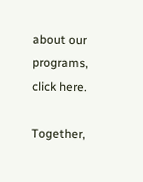about our programs, click here.

Together,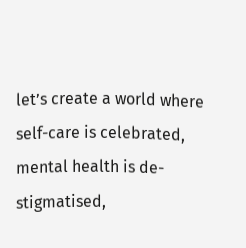let’s create a world where self-care is celebrated, mental health is de-stigmatised,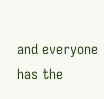and everyone has the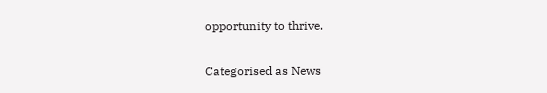opportunity to thrive.

Categorised as News